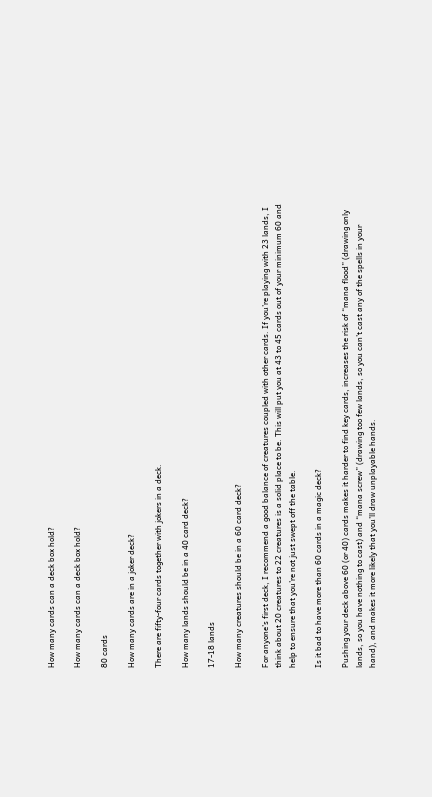How many cards can a deck box hold?

How many cards can a deck box hold?

80 cards

How many cards are in a joker deck?

There are fifty-four cards together with jokers in a deck.

How many lands should be in a 40 card deck?

17-18 lands

How many creatures should be in a 60 card deck?

For anyone’s first deck, I recommend a good balance of creatures coupled with other cards. If you’re playing with 23 lands, I think about 20 creatures to 22 creatures is a solid place to be. This will put you at 43 to 45 cards out of your minimum 60 and help to ensure that you’re not just swept off the table.

Is it bad to have more than 60 cards in a magic deck?

Pushing your deck above 60 (or 40) cards makes it harder to find key cards, increases the risk of “mana flood” (drawing only lands, so you have nothing to cast) and “mana screw” (drawing too few lands, so you can’t cast any of the spells in your hand), and makes it more likely that you’ll draw unplayable hands.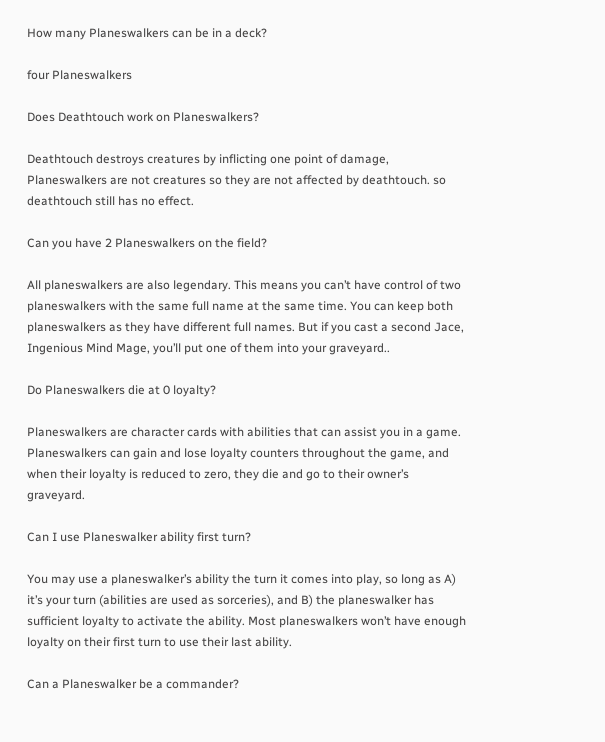How many Planeswalkers can be in a deck?

four Planeswalkers

Does Deathtouch work on Planeswalkers?

Deathtouch destroys creatures by inflicting one point of damage, Planeswalkers are not creatures so they are not affected by deathtouch. so deathtouch still has no effect.

Can you have 2 Planeswalkers on the field?

All planeswalkers are also legendary. This means you can’t have control of two planeswalkers with the same full name at the same time. You can keep both planeswalkers as they have different full names. But if you cast a second Jace, Ingenious Mind Mage, you’ll put one of them into your graveyard..

Do Planeswalkers die at 0 loyalty?

Planeswalkers are character cards with abilities that can assist you in a game. Planeswalkers can gain and lose loyalty counters throughout the game, and when their loyalty is reduced to zero, they die and go to their owner’s graveyard.

Can I use Planeswalker ability first turn?

You may use a planeswalker’s ability the turn it comes into play, so long as A) it’s your turn (abilities are used as sorceries), and B) the planeswalker has sufficient loyalty to activate the ability. Most planeswalkers won’t have enough loyalty on their first turn to use their last ability.

Can a Planeswalker be a commander?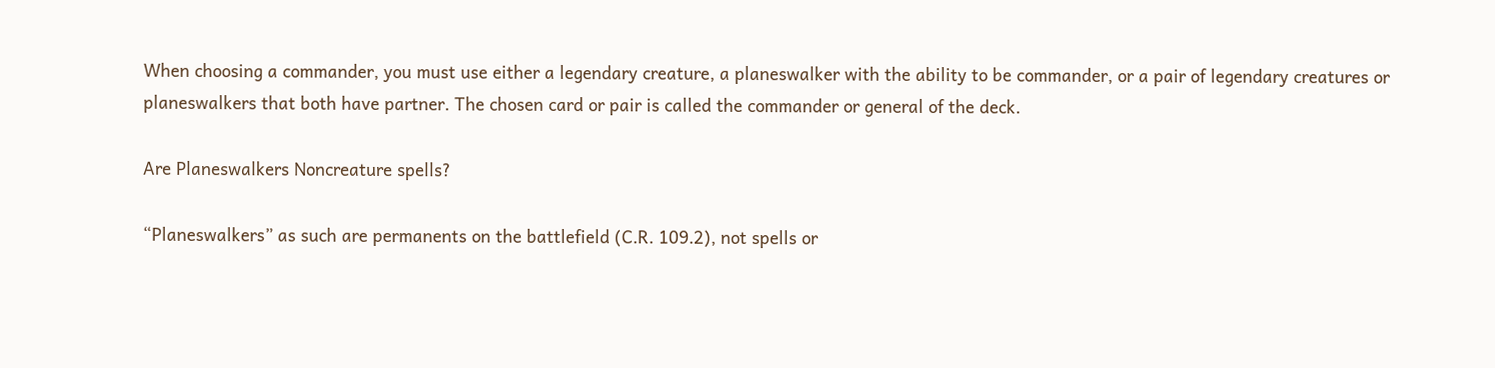When choosing a commander, you must use either a legendary creature, a planeswalker with the ability to be commander, or a pair of legendary creatures or planeswalkers that both have partner. The chosen card or pair is called the commander or general of the deck.

Are Planeswalkers Noncreature spells?

“Planeswalkers” as such are permanents on the battlefield (C.R. 109.2), not spells or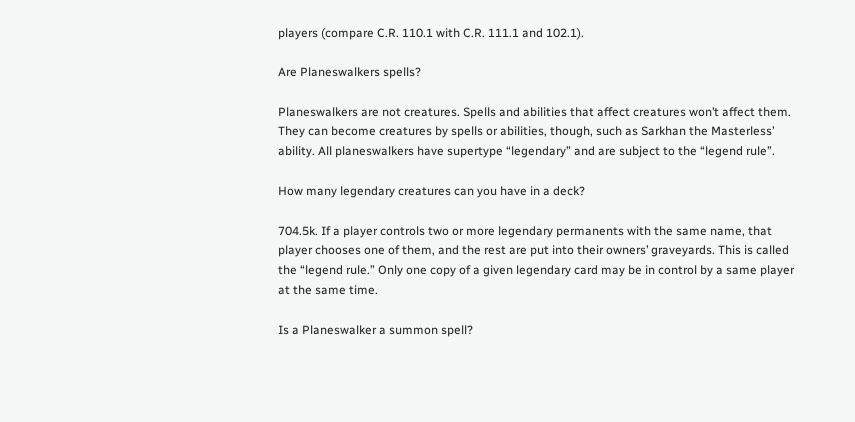players (compare C.R. 110.1 with C.R. 111.1 and 102.1).

Are Planeswalkers spells?

Planeswalkers are not creatures. Spells and abilities that affect creatures won’t affect them. They can become creatures by spells or abilities, though, such as Sarkhan the Masterless’ ability. All planeswalkers have supertype “legendary” and are subject to the “legend rule”.

How many legendary creatures can you have in a deck?

704.5k. If a player controls two or more legendary permanents with the same name, that player chooses one of them, and the rest are put into their owners’ graveyards. This is called the “legend rule.” Only one copy of a given legendary card may be in control by a same player at the same time.

Is a Planeswalker a summon spell?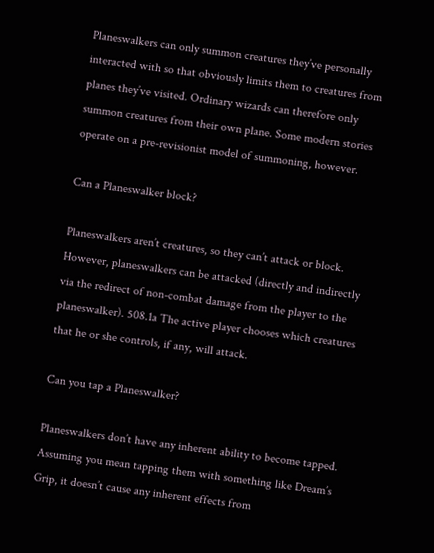Planeswalkers can only summon creatures they’ve personally interacted with so that obviously limits them to creatures from planes they’ve visited. Ordinary wizards can therefore only summon creatures from their own plane. Some modern stories operate on a pre-revisionist model of summoning, however.

Can a Planeswalker block?

Planeswalkers aren’t creatures, so they can’t attack or block. However, planeswalkers can be attacked (directly and indirectly via the redirect of non-combat damage from the player to the planeswalker). 508.1a The active player chooses which creatures that he or she controls, if any, will attack.

Can you tap a Planeswalker?

Planeswalkers don’t have any inherent ability to become tapped. Assuming you mean tapping them with something like Dream’s Grip, it doesn’t cause any inherent effects from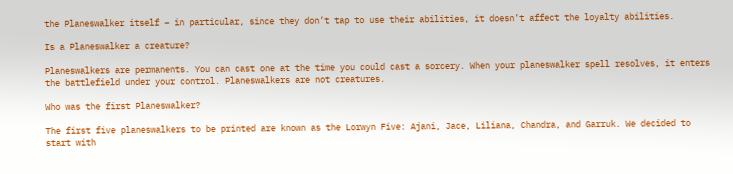the Planeswalker itself – in particular, since they don’t tap to use their abilities, it doesn’t affect the loyalty abilities.

Is a Planeswalker a creature?

Planeswalkers are permanents. You can cast one at the time you could cast a sorcery. When your planeswalker spell resolves, it enters the battlefield under your control. Planeswalkers are not creatures.

Who was the first Planeswalker?

The first five planeswalkers to be printed are known as the Lorwyn Five: Ajani, Jace, Liliana, Chandra, and Garruk. We decided to start with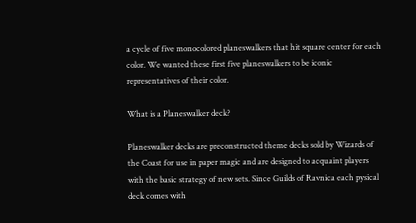a cycle of five monocolored planeswalkers that hit square center for each color. We wanted these first five planeswalkers to be iconic representatives of their color.

What is a Planeswalker deck?

Planeswalker decks are preconstructed theme decks sold by Wizards of the Coast for use in paper magic and are designed to acquaint players with the basic strategy of new sets. Since Guilds of Ravnica each pysical deck comes with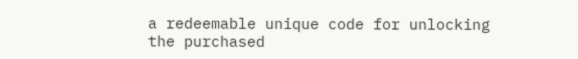a redeemable unique code for unlocking the purchased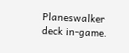Planeswalker deck in-game.